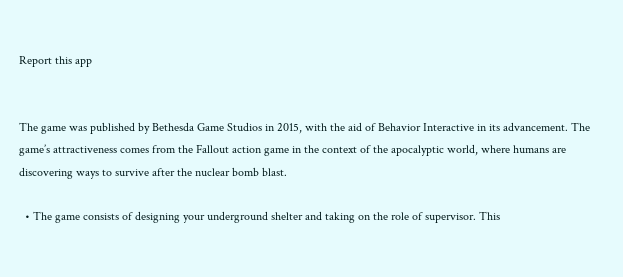Report this app


The game was published by Bethesda Game Studios in 2015, with the aid of Behavior Interactive in its advancement. The game’s attractiveness comes from the Fallout action game in the context of the apocalyptic world, where humans are discovering ways to survive after the nuclear bomb blast.

  • The game consists of designing your underground shelter and taking on the role of supervisor. This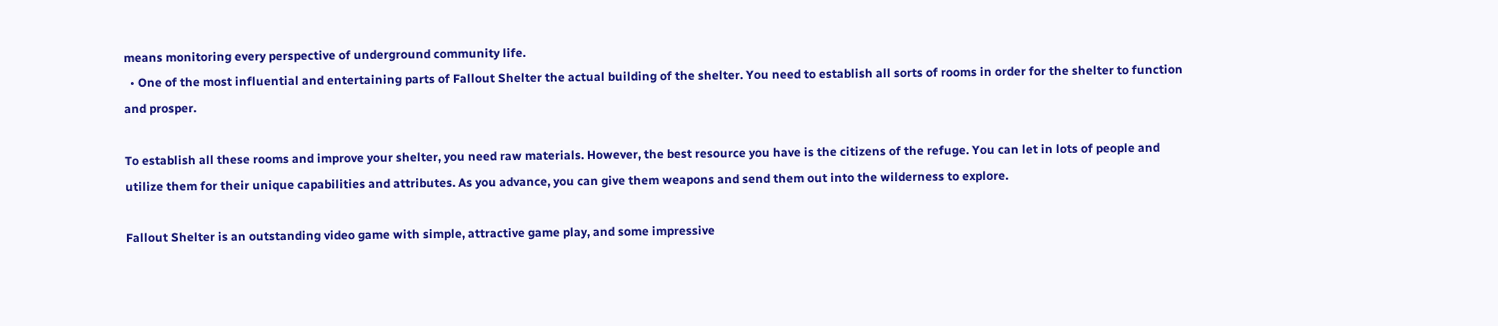means monitoring every perspective of underground community life.
  • One of the most influential and entertaining parts of Fallout Shelter the actual building of the shelter. You need to establish all sorts of rooms in order for the shelter to function and prosper.

To establish all these rooms and improve your shelter, you need raw materials. However, the best resource you have is the citizens of the refuge. You can let in lots of people and utilize them for their unique capabilities and attributes. As you advance, you can give them weapons and send them out into the wilderness to explore.

Fallout Shelter is an outstanding video game with simple, attractive game play, and some impressive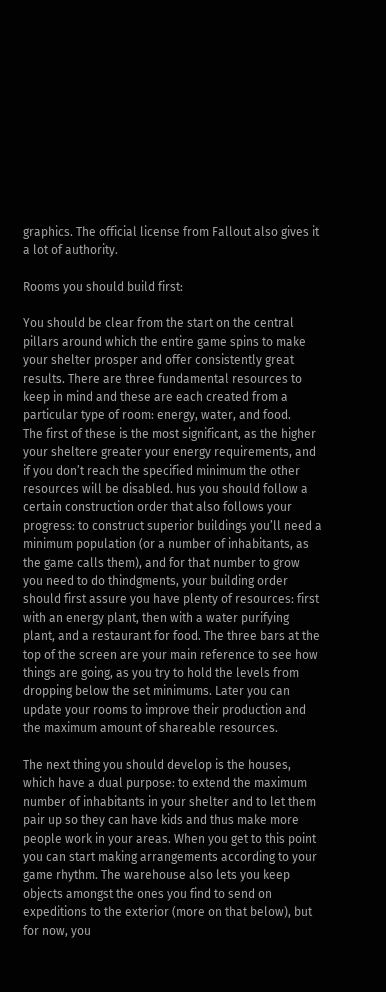graphics. The official license from Fallout also gives it a lot of authority.

Rooms you should build first:

You should be clear from the start on the central pillars around which the entire game spins to make your shelter prosper and offer consistently great results. There are three fundamental resources to keep in mind and these are each created from a particular type of room: energy, water, and food.    The first of these is the most significant, as the higher your sheltere greater your energy requirements, and if you don’t reach the specified minimum the other resources will be disabled. hus you should follow a certain construction order that also follows your progress: to construct superior buildings you’ll need a minimum population (or a number of inhabitants, as the game calls them), and for that number to grow you need to do thindgments, your building order should first assure you have plenty of resources: first with an energy plant, then with a water purifying plant, and a restaurant for food. The three bars at the top of the screen are your main reference to see how things are going, as you try to hold the levels from dropping below the set minimums. Later you can update your rooms to improve their production and the maximum amount of shareable resources.

The next thing you should develop is the houses, which have a dual purpose: to extend the maximum number of inhabitants in your shelter and to let them pair up so they can have kids and thus make more people work in your areas. When you get to this point you can start making arrangements according to your game rhythm. The warehouse also lets you keep objects amongst the ones you find to send on expeditions to the exterior (more on that below), but for now, you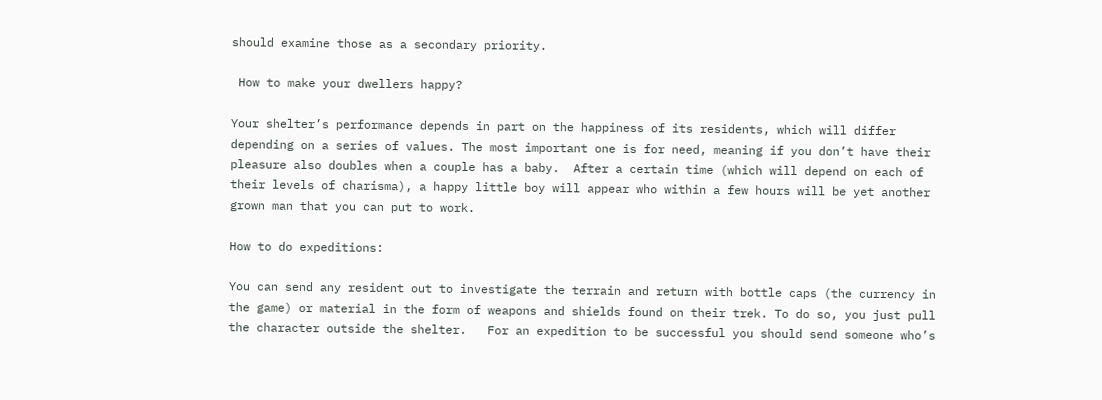should examine those as a secondary priority.

 How to make your dwellers happy?

Your shelter’s performance depends in part on the happiness of its residents, which will differ depending on a series of values. The most important one is for need, meaning if you don’t have their pleasure also doubles when a couple has a baby.  After a certain time (which will depend on each of their levels of charisma), a happy little boy will appear who within a few hours will be yet another grown man that you can put to work.

How to do expeditions:

You can send any resident out to investigate the terrain and return with bottle caps (the currency in the game) or material in the form of weapons and shields found on their trek. To do so, you just pull the character outside the shelter.   For an expedition to be successful you should send someone who’s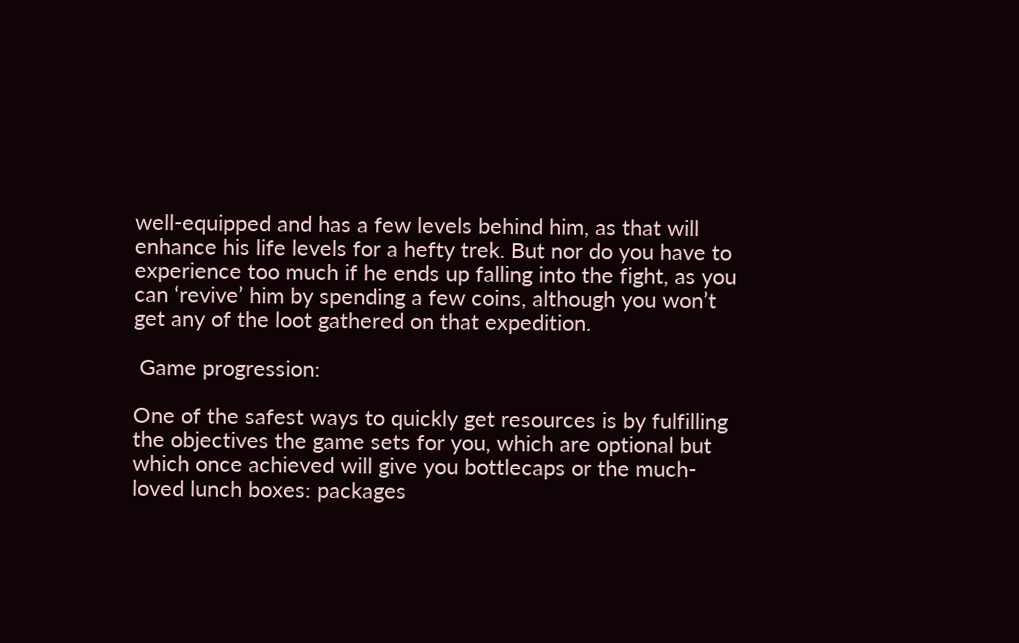well-equipped and has a few levels behind him, as that will enhance his life levels for a hefty trek. But nor do you have to experience too much if he ends up falling into the fight, as you can ‘revive’ him by spending a few coins, although you won’t get any of the loot gathered on that expedition.

 Game progression:

One of the safest ways to quickly get resources is by fulfilling the objectives the game sets for you, which are optional but which once achieved will give you bottlecaps or the much-loved lunch boxes: packages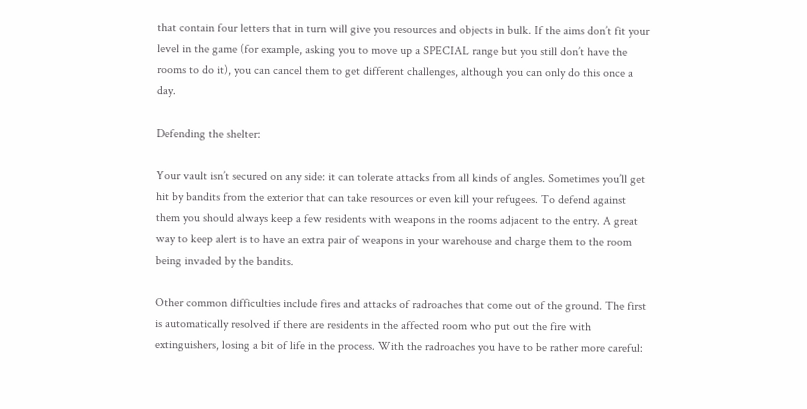that contain four letters that in turn will give you resources and objects in bulk. If the aims don’t fit your level in the game (for example, asking you to move up a SPECIAL range but you still don’t have the rooms to do it), you can cancel them to get different challenges, although you can only do this once a day.

Defending the shelter:

Your vault isn’t secured on any side: it can tolerate attacks from all kinds of angles. Sometimes you’ll get hit by bandits from the exterior that can take resources or even kill your refugees. To defend against them you should always keep a few residents with weapons in the rooms adjacent to the entry. A great way to keep alert is to have an extra pair of weapons in your warehouse and charge them to the room being invaded by the bandits.

Other common difficulties include fires and attacks of radroaches that come out of the ground. The first is automatically resolved if there are residents in the affected room who put out the fire with extinguishers, losing a bit of life in the process. With the radroaches you have to be rather more careful: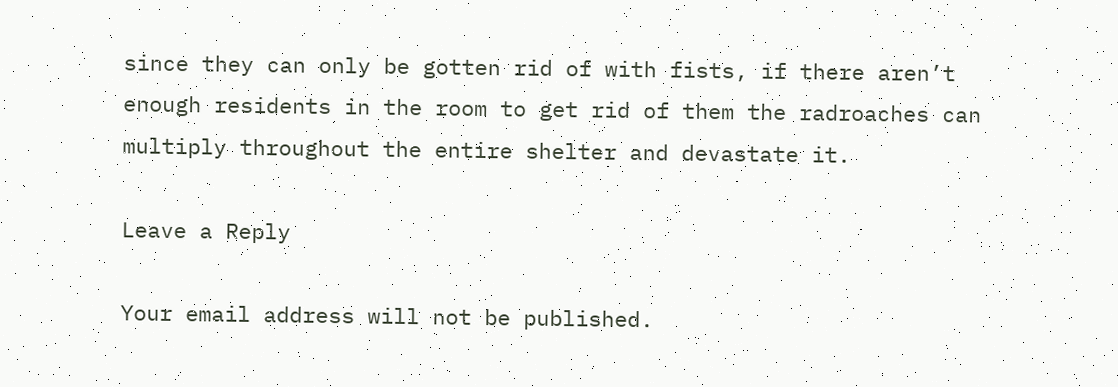since they can only be gotten rid of with fists, if there aren’t enough residents in the room to get rid of them the radroaches can multiply throughout the entire shelter and devastate it.

Leave a Reply

Your email address will not be published.